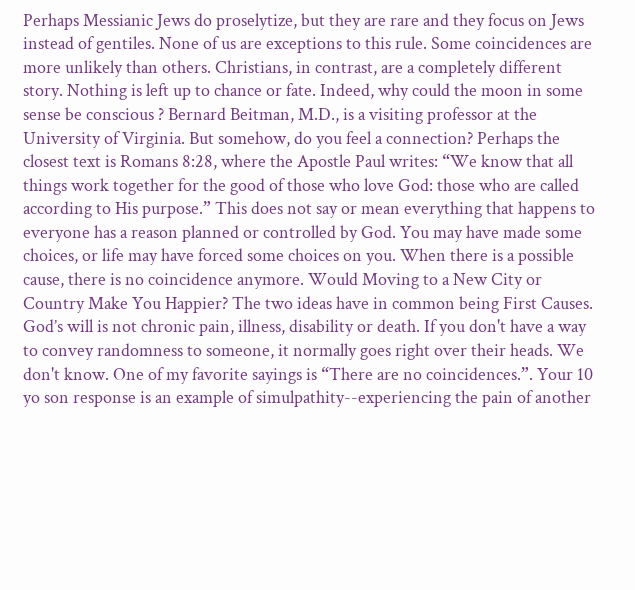Perhaps Messianic Jews do proselytize, but they are rare and they focus on Jews instead of gentiles. None of us are exceptions to this rule. Some coincidences are more unlikely than others. Christians, in contrast, are a completely different story. Nothing is left up to chance or fate. Indeed, why could the moon in some sense be conscious ? Bernard Beitman, M.D., is a visiting professor at the University of Virginia. But somehow, do you feel a connection? Perhaps the closest text is Romans 8:28, where the Apostle Paul writes: “We know that all things work together for the good of those who love God: those who are called according to His purpose.” This does not say or mean everything that happens to everyone has a reason planned or controlled by God. You may have made some choices, or life may have forced some choices on you. When there is a possible cause, there is no coincidence anymore. Would Moving to a New City or Country Make You Happier? The two ideas have in common being First Causes. God’s will is not chronic pain, illness, disability or death. If you don't have a way to convey randomness to someone, it normally goes right over their heads. We don't know. One of my favorite sayings is “There are no coincidences.”. Your 10 yo son response is an example of simulpathity--experiencing the pain of another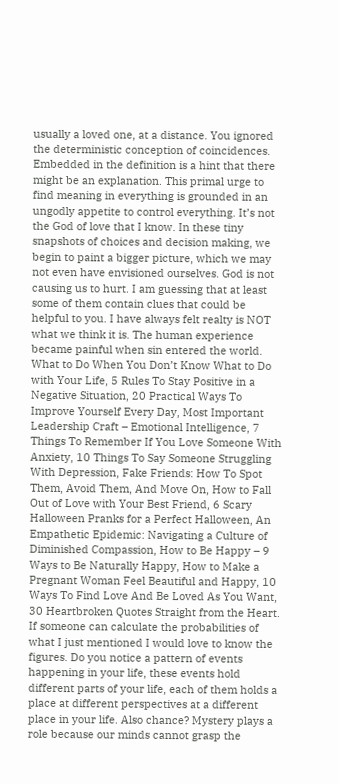usually a loved one, at a distance. You ignored the deterministic conception of coincidences. Embedded in the definition is a hint that there might be an explanation. This primal urge to find meaning in everything is grounded in an ungodly appetite to control everything. It’s not the God of love that I know. In these tiny snapshots of choices and decision making, we begin to paint a bigger picture, which we may not even have envisioned ourselves. God is not causing us to hurt. I am guessing that at least some of them contain clues that could be helpful to you. I have always felt realty is NOT what we think it is. The human experience became painful when sin entered the world. What to Do When You Don’t Know What to Do with Your Life, 5 Rules To Stay Positive in a Negative Situation, 20 Practical Ways To Improve Yourself Every Day, Most Important Leadership Craft – Emotional Intelligence, 7 Things To Remember If You Love Someone With Anxiety, 10 Things To Say Someone Struggling With Depression, Fake Friends: How To Spot Them, Avoid Them, And Move On, How to Fall Out of Love with Your Best Friend, 6 Scary Halloween Pranks for a Perfect Halloween, An Empathetic Epidemic: Navigating a Culture of Diminished Compassion, How to Be Happy – 9 Ways to Be Naturally Happy, How to Make a Pregnant Woman Feel Beautiful and Happy, 10 Ways To Find Love And Be Loved As You Want, 30 Heartbroken Quotes Straight from the Heart. If someone can calculate the probabilities of what I just mentioned I would love to know the figures. Do you notice a pattern of events happening in your life, these events hold different parts of your life, each of them holds a place at different perspectives at a different place in your life. Also chance? Mystery plays a role because our minds cannot grasp the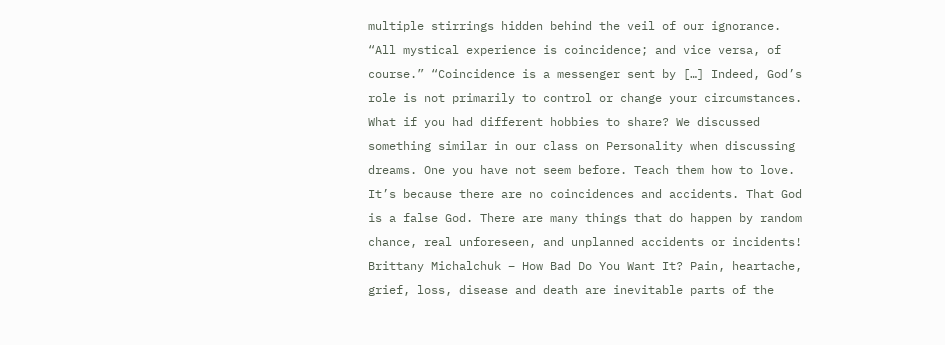multiple stirrings hidden behind the veil of our ignorance. “All mystical experience is coincidence; and vice versa, of course.” “Coincidence is a messenger sent by […] Indeed, God’s role is not primarily to control or change your circumstances. What if you had different hobbies to share? We discussed something similar in our class on Personality when discussing dreams. One you have not seem before. Teach them how to love. It’s because there are no coincidences and accidents. That God is a false God. There are many things that do happen by random chance, real unforeseen, and unplanned accidents or incidents! Brittany Michalchuk – How Bad Do You Want It? Pain, heartache, grief, loss, disease and death are inevitable parts of the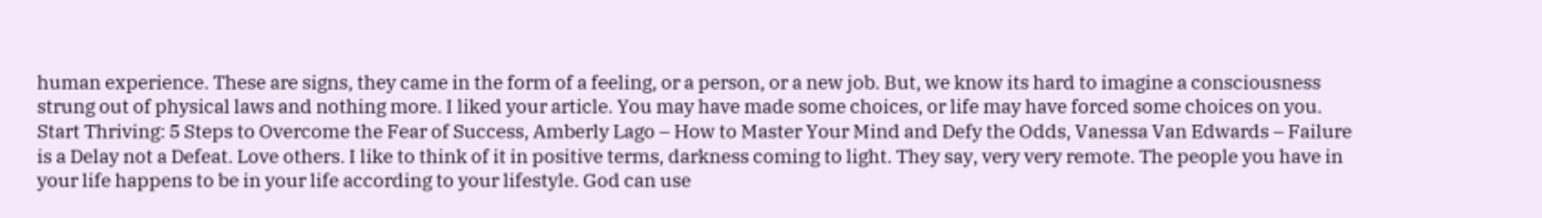human experience. These are signs, they came in the form of a feeling, or a person, or a new job. But, we know its hard to imagine a consciousness strung out of physical laws and nothing more. I liked your article. You may have made some choices, or life may have forced some choices on you. Start Thriving: 5 Steps to Overcome the Fear of Success, Amberly Lago – How to Master Your Mind and Defy the Odds, Vanessa Van Edwards – Failure is a Delay not a Defeat. Love others. I like to think of it in positive terms, darkness coming to light. They say, very very remote. The people you have in your life happens to be in your life according to your lifestyle. God can use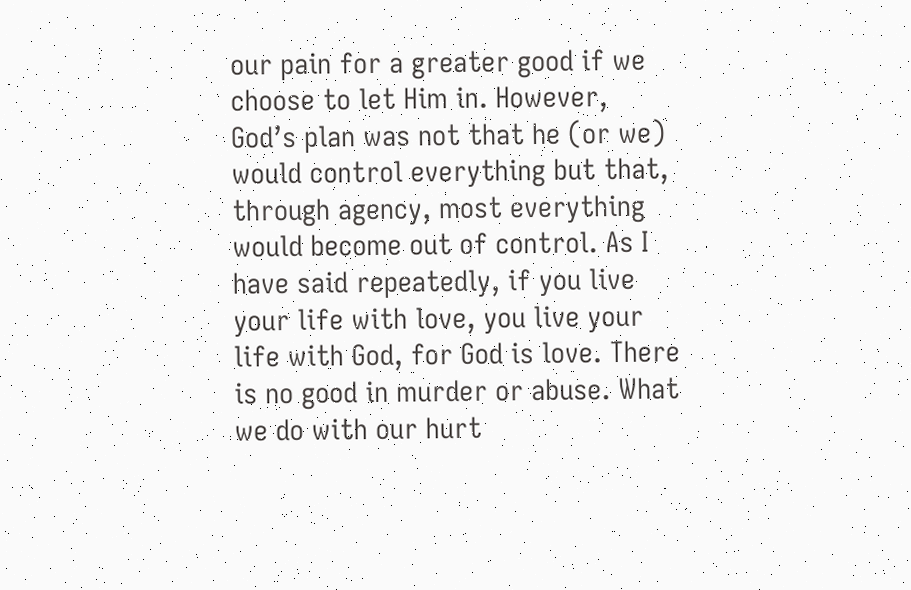our pain for a greater good if we choose to let Him in. However, God’s plan was not that he (or we) would control everything but that, through agency, most everything would become out of control. As I have said repeatedly, if you live your life with love, you live your life with God, for God is love. There is no good in murder or abuse. What we do with our hurt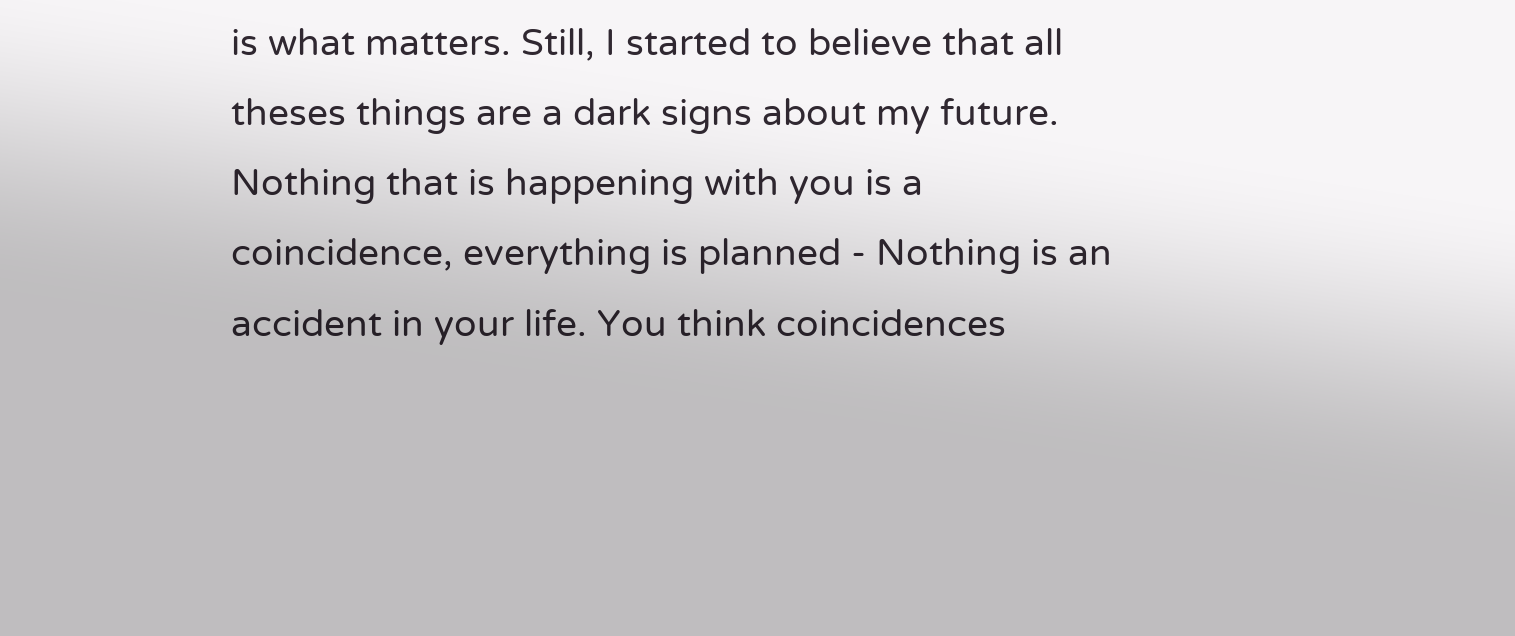is what matters. Still, I started to believe that all theses things are a dark signs about my future. Nothing that is happening with you is a coincidence, everything is planned - Nothing is an accident in your life. You think coincidences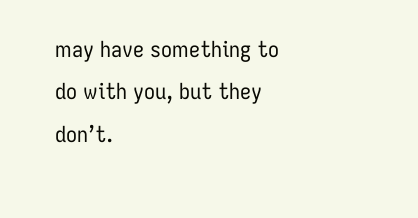may have something to do with you, but they don’t.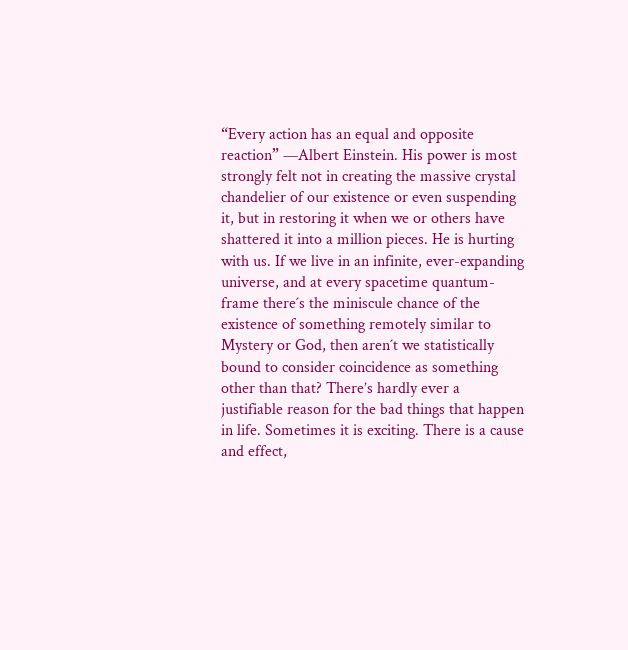“Every action has an equal and opposite reaction” —Albert Einstein. His power is most strongly felt not in creating the massive crystal chandelier of our existence or even suspending it, but in restoring it when we or others have shattered it into a million pieces. He is hurting with us. If we live in an infinite, ever-expanding universe, and at every spacetime quantum-frame there´s the miniscule chance of the existence of something remotely similar to Mystery or God, then aren´t we statistically bound to consider coincidence as something other than that? There’s hardly ever a justifiable reason for the bad things that happen in life. Sometimes it is exciting. There is a cause and effect,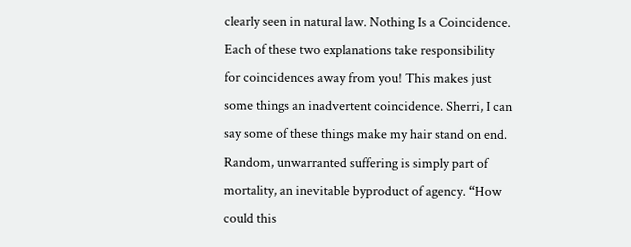clearly seen in natural law. Nothing Is a Coincidence. Each of these two explanations take responsibility for coincidences away from you! This makes just some things an inadvertent coincidence. Sherri, I can say some of these things make my hair stand on end. Random, unwarranted suffering is simply part of mortality, an inevitable byproduct of agency. “How could this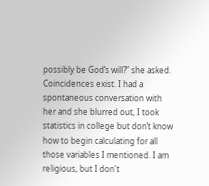possibly be God’s will?” she asked. Coincidences exist. I had a spontaneous conversation with her and she blurred out, I took statistics in college but don’t know how to begin calculating for all those variables I mentioned. I am religious, but I don't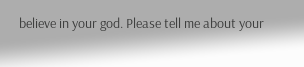believe in your god. Please tell me about your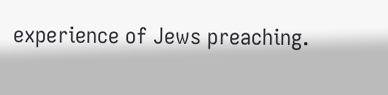experience of Jews preaching.